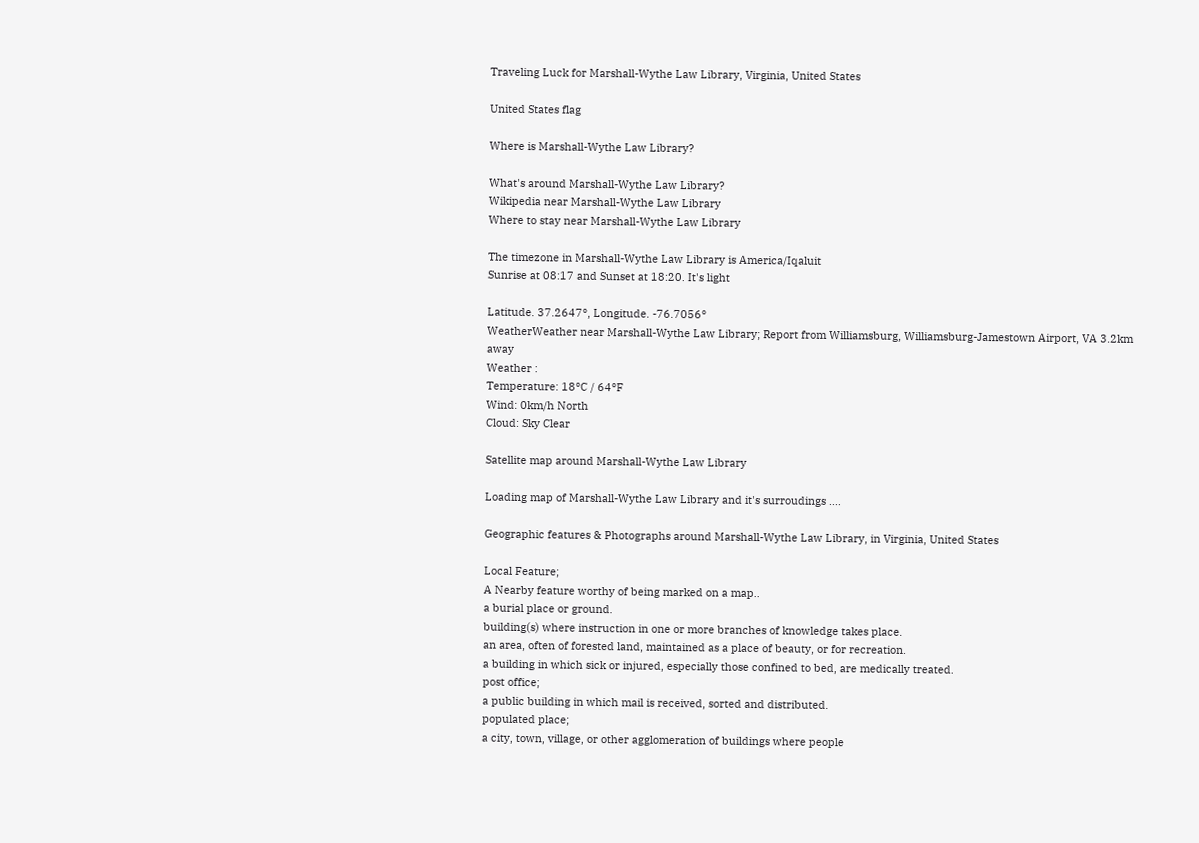Traveling Luck for Marshall-Wythe Law Library, Virginia, United States

United States flag

Where is Marshall-Wythe Law Library?

What's around Marshall-Wythe Law Library?
Wikipedia near Marshall-Wythe Law Library
Where to stay near Marshall-Wythe Law Library

The timezone in Marshall-Wythe Law Library is America/Iqaluit
Sunrise at 08:17 and Sunset at 18:20. It's light

Latitude. 37.2647°, Longitude. -76.7056°
WeatherWeather near Marshall-Wythe Law Library; Report from Williamsburg, Williamsburg-Jamestown Airport, VA 3.2km away
Weather :
Temperature: 18°C / 64°F
Wind: 0km/h North
Cloud: Sky Clear

Satellite map around Marshall-Wythe Law Library

Loading map of Marshall-Wythe Law Library and it's surroudings ....

Geographic features & Photographs around Marshall-Wythe Law Library, in Virginia, United States

Local Feature;
A Nearby feature worthy of being marked on a map..
a burial place or ground.
building(s) where instruction in one or more branches of knowledge takes place.
an area, often of forested land, maintained as a place of beauty, or for recreation.
a building in which sick or injured, especially those confined to bed, are medically treated.
post office;
a public building in which mail is received, sorted and distributed.
populated place;
a city, town, village, or other agglomeration of buildings where people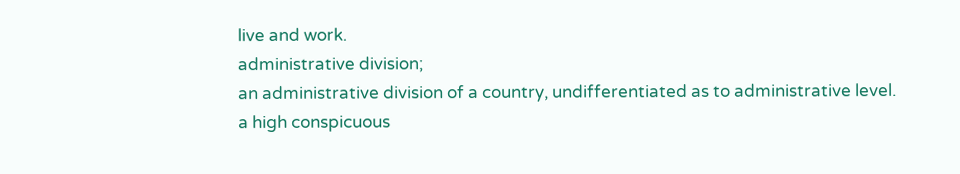live and work.
administrative division;
an administrative division of a country, undifferentiated as to administrative level.
a high conspicuous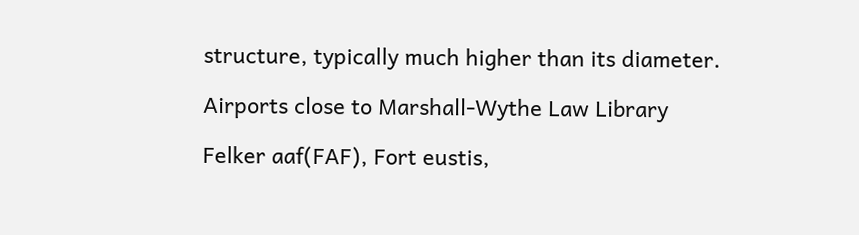structure, typically much higher than its diameter.

Airports close to Marshall-Wythe Law Library

Felker aaf(FAF), Fort eustis,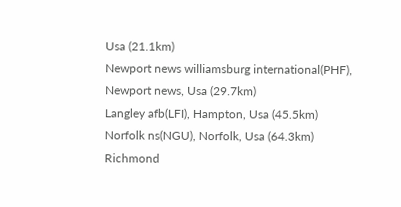Usa (21.1km)
Newport news williamsburg international(PHF), Newport news, Usa (29.7km)
Langley afb(LFI), Hampton, Usa (45.5km)
Norfolk ns(NGU), Norfolk, Usa (64.3km)
Richmond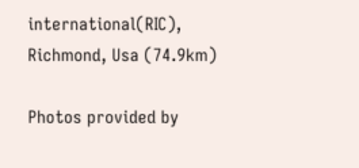international(RIC), Richmond, Usa (74.9km)

Photos provided by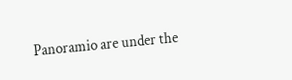Panoramio are under the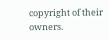copyright of their owners.